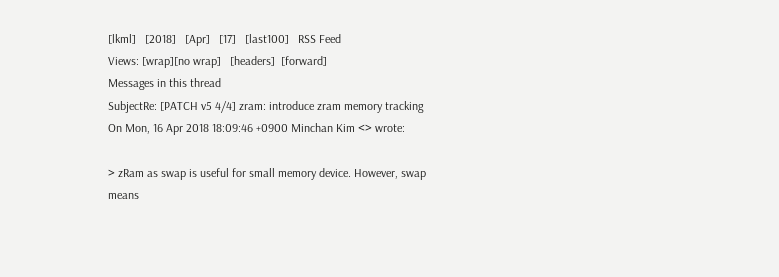[lkml]   [2018]   [Apr]   [17]   [last100]   RSS Feed
Views: [wrap][no wrap]   [headers]  [forward]
Messages in this thread
SubjectRe: [PATCH v5 4/4] zram: introduce zram memory tracking
On Mon, 16 Apr 2018 18:09:46 +0900 Minchan Kim <> wrote:

> zRam as swap is useful for small memory device. However, swap means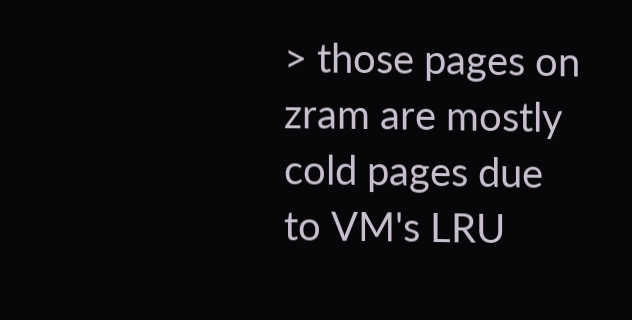> those pages on zram are mostly cold pages due to VM's LRU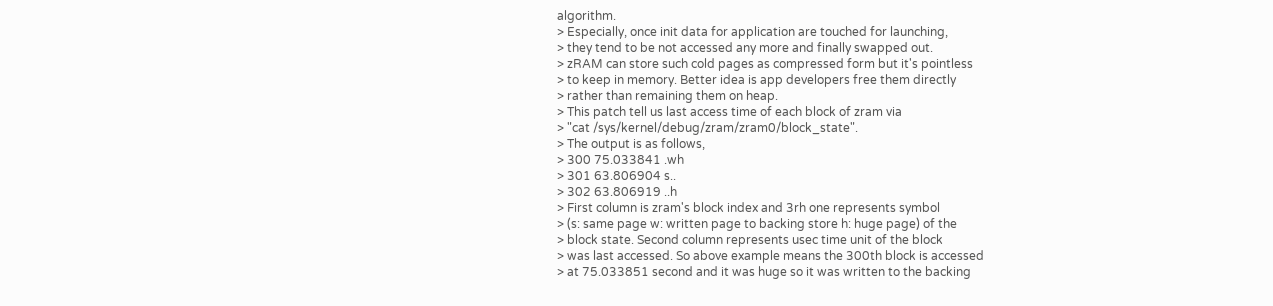algorithm.
> Especially, once init data for application are touched for launching,
> they tend to be not accessed any more and finally swapped out.
> zRAM can store such cold pages as compressed form but it's pointless
> to keep in memory. Better idea is app developers free them directly
> rather than remaining them on heap.
> This patch tell us last access time of each block of zram via
> "cat /sys/kernel/debug/zram/zram0/block_state".
> The output is as follows,
> 300 75.033841 .wh
> 301 63.806904 s..
> 302 63.806919 ..h
> First column is zram's block index and 3rh one represents symbol
> (s: same page w: written page to backing store h: huge page) of the
> block state. Second column represents usec time unit of the block
> was last accessed. So above example means the 300th block is accessed
> at 75.033851 second and it was huge so it was written to the backing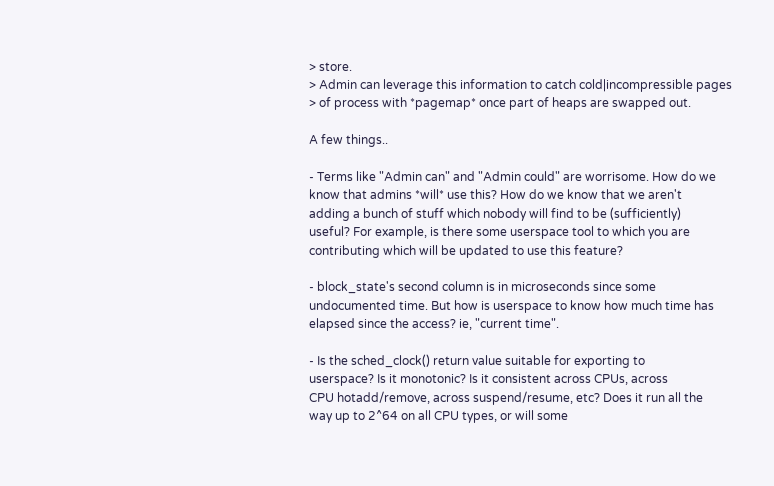> store.
> Admin can leverage this information to catch cold|incompressible pages
> of process with *pagemap* once part of heaps are swapped out.

A few things..

- Terms like "Admin can" and "Admin could" are worrisome. How do we
know that admins *will* use this? How do we know that we aren't
adding a bunch of stuff which nobody will find to be (sufficiently)
useful? For example, is there some userspace tool to which you are
contributing which will be updated to use this feature?

- block_state's second column is in microseconds since some
undocumented time. But how is userspace to know how much time has
elapsed since the access? ie, "current time".

- Is the sched_clock() return value suitable for exporting to
userspace? Is it monotonic? Is it consistent across CPUs, across
CPU hotadd/remove, across suspend/resume, etc? Does it run all the
way up to 2^64 on all CPU types, or will some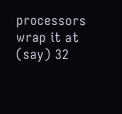processors wrap it at
(say) 32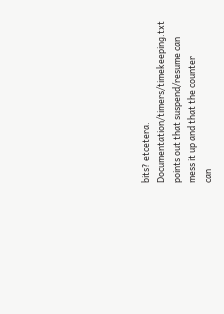bits? etcetera. Documentation/timers/timekeeping.txt
points out that suspend/resume can mess it up and that the counter
can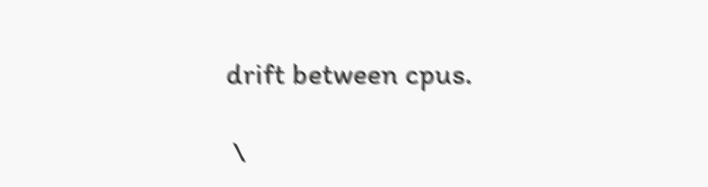drift between cpus.

 \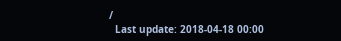/
  Last update: 2018-04-18 00:00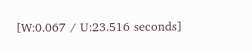[W:0.067 / U:23.516 seconds]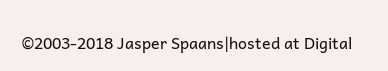©2003-2018 Jasper Spaans|hosted at Digital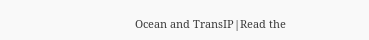Ocean and TransIP|Read the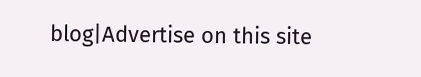blog|Advertise on this site